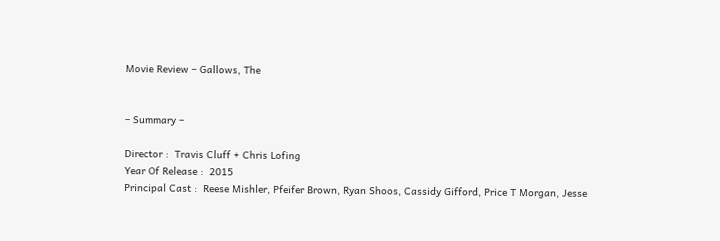Movie Review – Gallows, The


– Summary –

Director :  Travis Cluff + Chris Lofing
Year Of Release :  2015
Principal Cast :  Reese Mishler, Pfeifer Brown, Ryan Shoos, Cassidy Gifford, Price T Morgan, Jesse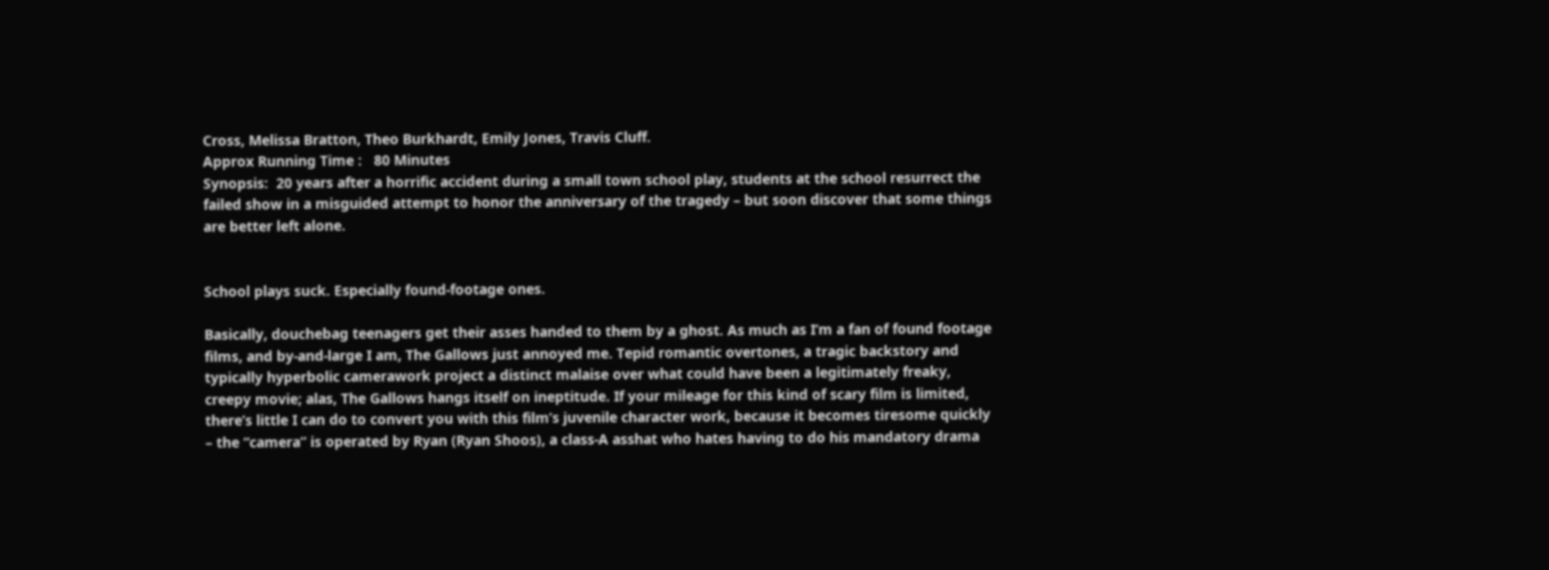Cross, Melissa Bratton, Theo Burkhardt, Emily Jones, Travis Cluff.
Approx Running Time :   80 Minutes
Synopsis:  20 years after a horrific accident during a small town school play, students at the school resurrect the failed show in a misguided attempt to honor the anniversary of the tragedy – but soon discover that some things are better left alone.


School plays suck. Especially found-footage ones.

Basically, douchebag teenagers get their asses handed to them by a ghost. As much as I’m a fan of found footage films, and by-and-large I am, The Gallows just annoyed me. Tepid romantic overtones, a tragic backstory and typically hyperbolic camerawork project a distinct malaise over what could have been a legitimately freaky, creepy movie; alas, The Gallows hangs itself on ineptitude. If your mileage for this kind of scary film is limited, there’s little I can do to convert you with this film’s juvenile character work, because it becomes tiresome quickly – the “camera” is operated by Ryan (Ryan Shoos), a class-A asshat who hates having to do his mandatory drama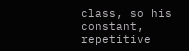class, so his constant, repetitive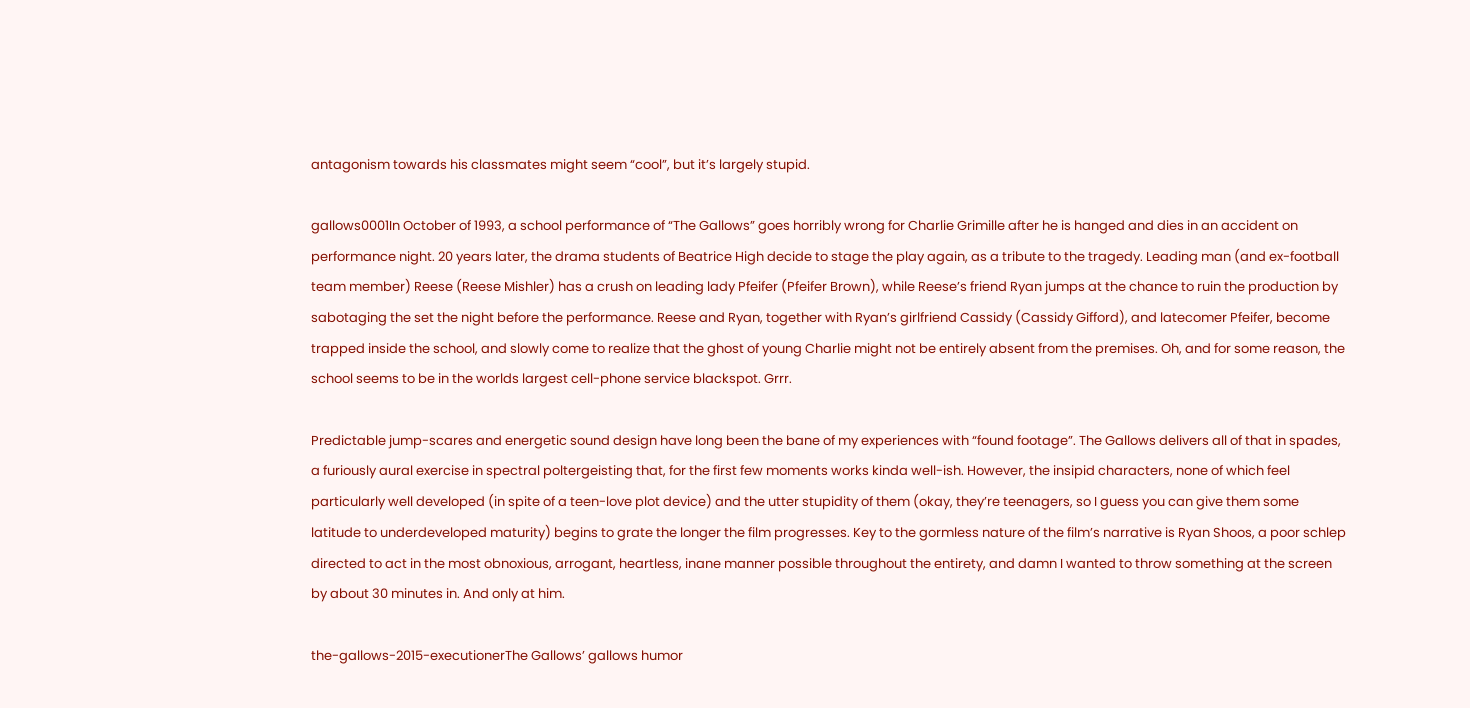antagonism towards his classmates might seem “cool”, but it’s largely stupid.

gallows0001In October of 1993, a school performance of “The Gallows” goes horribly wrong for Charlie Grimille after he is hanged and dies in an accident on performance night. 20 years later, the drama students of Beatrice High decide to stage the play again, as a tribute to the tragedy. Leading man (and ex-football team member) Reese (Reese Mishler) has a crush on leading lady Pfeifer (Pfeifer Brown), while Reese’s friend Ryan jumps at the chance to ruin the production by sabotaging the set the night before the performance. Reese and Ryan, together with Ryan’s girlfriend Cassidy (Cassidy Gifford), and latecomer Pfeifer, become trapped inside the school, and slowly come to realize that the ghost of young Charlie might not be entirely absent from the premises. Oh, and for some reason, the school seems to be in the worlds largest cell-phone service blackspot. Grrr.

Predictable jump-scares and energetic sound design have long been the bane of my experiences with “found footage”. The Gallows delivers all of that in spades, a furiously aural exercise in spectral poltergeisting that, for the first few moments works kinda well-ish. However, the insipid characters, none of which feel particularly well developed (in spite of a teen-love plot device) and the utter stupidity of them (okay, they’re teenagers, so I guess you can give them some latitude to underdeveloped maturity) begins to grate the longer the film progresses. Key to the gormless nature of the film’s narrative is Ryan Shoos, a poor schlep directed to act in the most obnoxious, arrogant, heartless, inane manner possible throughout the entirety, and damn I wanted to throw something at the screen by about 30 minutes in. And only at him.

the-gallows-2015-executionerThe Gallows’ gallows humor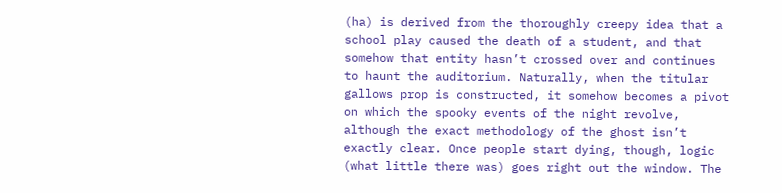(ha) is derived from the thoroughly creepy idea that a school play caused the death of a student, and that somehow that entity hasn’t crossed over and continues to haunt the auditorium. Naturally, when the titular gallows prop is constructed, it somehow becomes a pivot on which the spooky events of the night revolve, although the exact methodology of the ghost isn’t exactly clear. Once people start dying, though, logic (what little there was) goes right out the window. The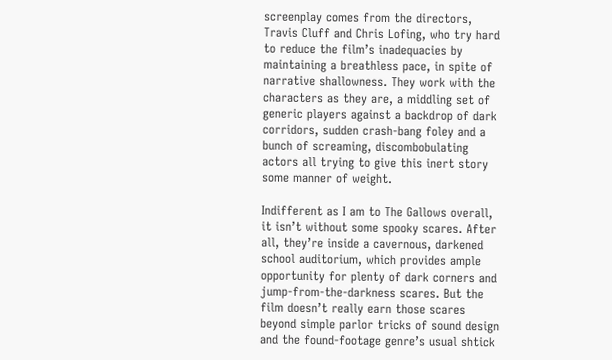screenplay comes from the directors, Travis Cluff and Chris Lofing, who try hard to reduce the film’s inadequacies by maintaining a breathless pace, in spite of narrative shallowness. They work with the characters as they are, a middling set of generic players against a backdrop of dark corridors, sudden crash-bang foley and a bunch of screaming, discombobulating actors all trying to give this inert story some manner of weight.

Indifferent as I am to The Gallows overall, it isn’t without some spooky scares. After all, they’re inside a cavernous, darkened school auditorium, which provides ample opportunity for plenty of dark corners and jump-from-the-darkness scares. But the film doesn’t really earn those scares beyond simple parlor tricks of sound design and the found-footage genre’s usual shtick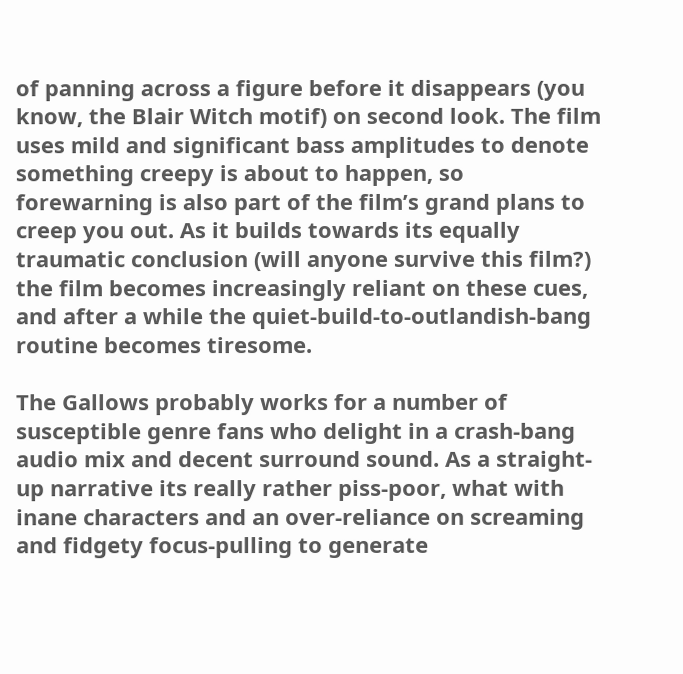of panning across a figure before it disappears (you know, the Blair Witch motif) on second look. The film uses mild and significant bass amplitudes to denote something creepy is about to happen, so forewarning is also part of the film’s grand plans to creep you out. As it builds towards its equally traumatic conclusion (will anyone survive this film?) the film becomes increasingly reliant on these cues, and after a while the quiet-build-to-outlandish-bang routine becomes tiresome.

The Gallows probably works for a number of susceptible genre fans who delight in a crash-bang audio mix and decent surround sound. As a straight-up narrative its really rather piss-poor, what with inane characters and an over-reliance on screaming and fidgety focus-pulling to generate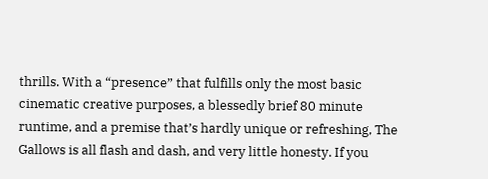thrills. With a “presence” that fulfills only the most basic cinematic creative purposes, a blessedly brief 80 minute runtime, and a premise that’s hardly unique or refreshing, The Gallows is all flash and dash, and very little honesty. If you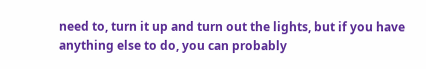need to, turn it up and turn out the lights, but if you have anything else to do, you can probably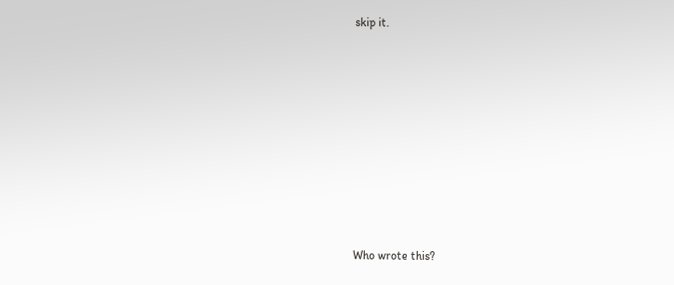skip it.










Who wrote this?